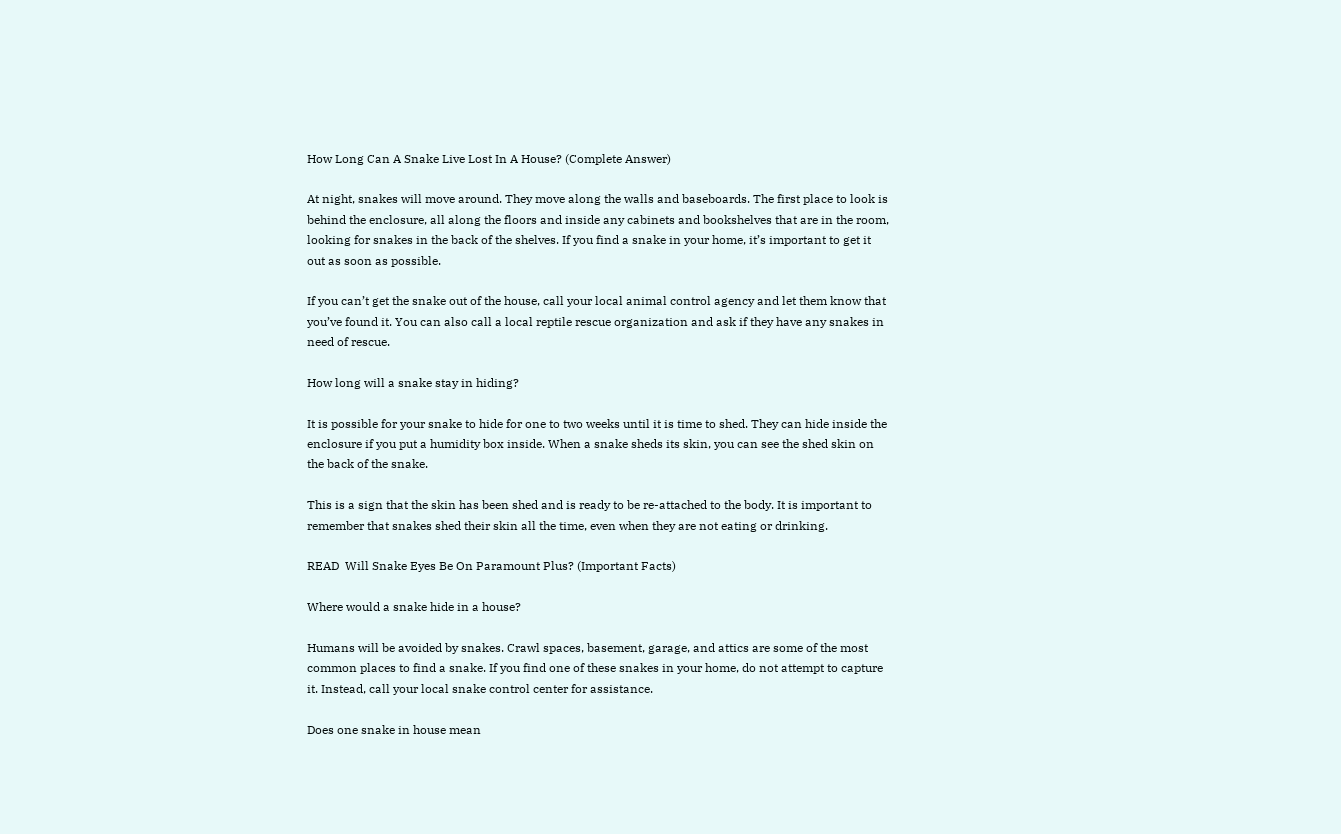How Long Can A Snake Live Lost In A House? (Complete Answer)

At night, snakes will move around. They move along the walls and baseboards. The first place to look is behind the enclosure, all along the floors and inside any cabinets and bookshelves that are in the room, looking for snakes in the back of the shelves. If you find a snake in your home, it’s important to get it out as soon as possible.

If you can’t get the snake out of the house, call your local animal control agency and let them know that you’ve found it. You can also call a local reptile rescue organization and ask if they have any snakes in need of rescue.

How long will a snake stay in hiding?

It is possible for your snake to hide for one to two weeks until it is time to shed. They can hide inside the enclosure if you put a humidity box inside. When a snake sheds its skin, you can see the shed skin on the back of the snake.

This is a sign that the skin has been shed and is ready to be re-attached to the body. It is important to remember that snakes shed their skin all the time, even when they are not eating or drinking.

READ  Will Snake Eyes Be On Paramount Plus? (Important Facts)

Where would a snake hide in a house?

Humans will be avoided by snakes. Crawl spaces, basement, garage, and attics are some of the most common places to find a snake. If you find one of these snakes in your home, do not attempt to capture it. Instead, call your local snake control center for assistance.

Does one snake in house mean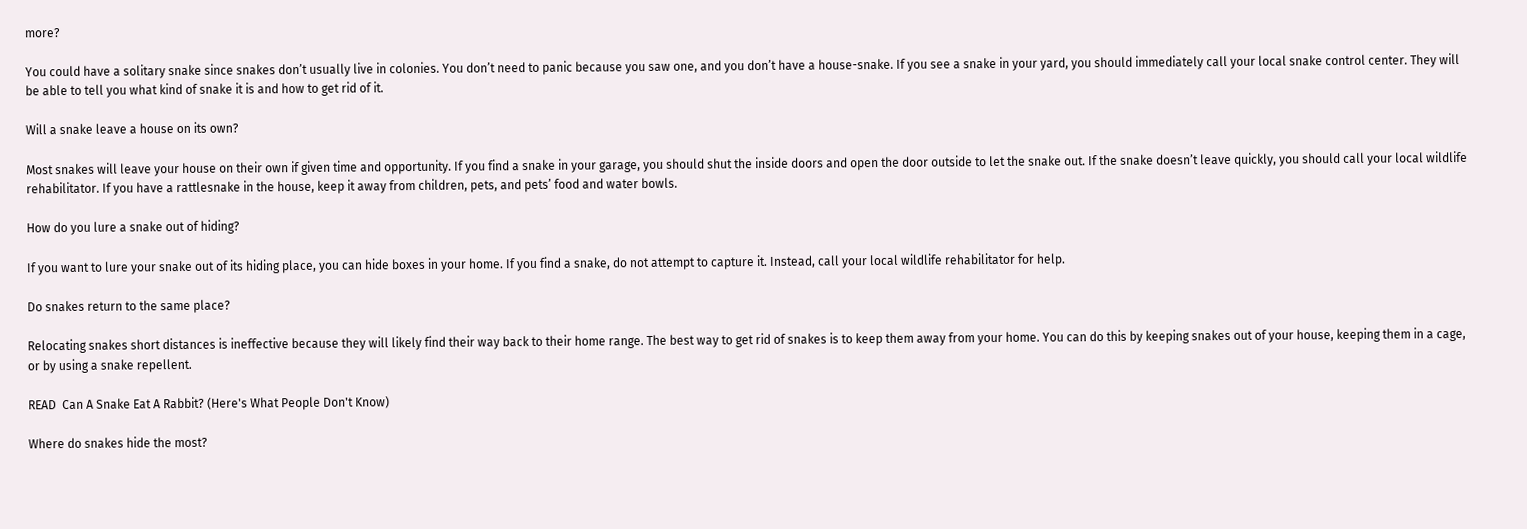more?

You could have a solitary snake since snakes don’t usually live in colonies. You don’t need to panic because you saw one, and you don’t have a house-snake. If you see a snake in your yard, you should immediately call your local snake control center. They will be able to tell you what kind of snake it is and how to get rid of it.

Will a snake leave a house on its own?

Most snakes will leave your house on their own if given time and opportunity. If you find a snake in your garage, you should shut the inside doors and open the door outside to let the snake out. If the snake doesn’t leave quickly, you should call your local wildlife rehabilitator. If you have a rattlesnake in the house, keep it away from children, pets, and pets’ food and water bowls.

How do you lure a snake out of hiding?

If you want to lure your snake out of its hiding place, you can hide boxes in your home. If you find a snake, do not attempt to capture it. Instead, call your local wildlife rehabilitator for help.

Do snakes return to the same place?

Relocating snakes short distances is ineffective because they will likely find their way back to their home range. The best way to get rid of snakes is to keep them away from your home. You can do this by keeping snakes out of your house, keeping them in a cage, or by using a snake repellent.

READ  Can A Snake Eat A Rabbit? (Here's What People Don't Know)

Where do snakes hide the most?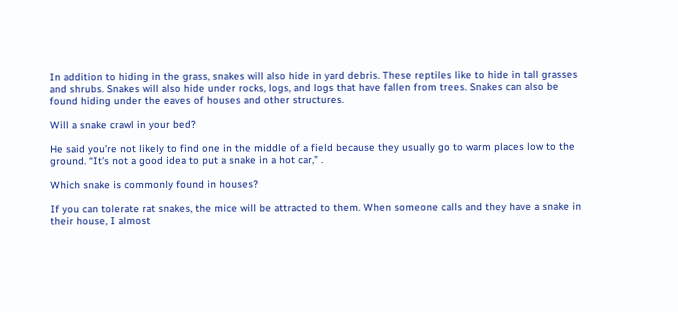In addition to hiding in the grass, snakes will also hide in yard debris. These reptiles like to hide in tall grasses and shrubs. Snakes will also hide under rocks, logs, and logs that have fallen from trees. Snakes can also be found hiding under the eaves of houses and other structures.

Will a snake crawl in your bed?

He said you’re not likely to find one in the middle of a field because they usually go to warm places low to the ground. “It’s not a good idea to put a snake in a hot car,” .

Which snake is commonly found in houses?

If you can tolerate rat snakes, the mice will be attracted to them. When someone calls and they have a snake in their house, I almost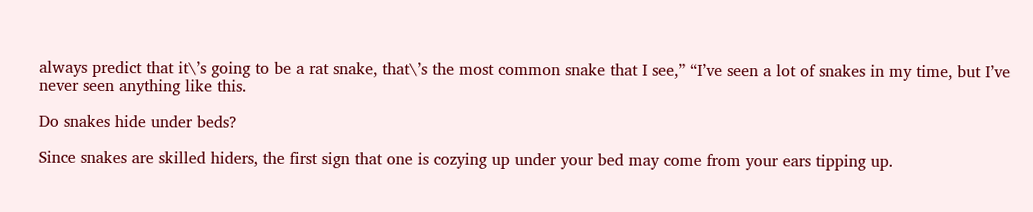always predict that it\’s going to be a rat snake, that\’s the most common snake that I see,” “I’ve seen a lot of snakes in my time, but I’ve never seen anything like this.

Do snakes hide under beds?

Since snakes are skilled hiders, the first sign that one is cozying up under your bed may come from your ears tipping up.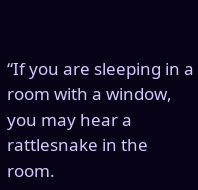“If you are sleeping in a room with a window, you may hear a rattlesnake in the room.